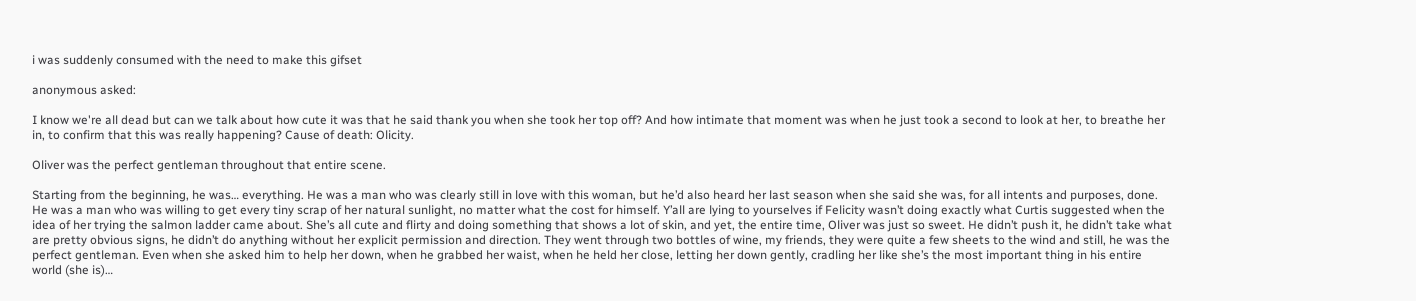i was suddenly consumed with the need to make this gifset

anonymous asked:

I know we're all dead but can we talk about how cute it was that he said thank you when she took her top off? And how intimate that moment was when he just took a second to look at her, to breathe her in, to confirm that this was really happening? Cause of death: Olicity.

Oliver was the perfect gentleman throughout that entire scene.

Starting from the beginning, he was… everything. He was a man who was clearly still in love with this woman, but he’d also heard her last season when she said she was, for all intents and purposes, done. He was a man who was willing to get every tiny scrap of her natural sunlight, no matter what the cost for himself. Y’all are lying to yourselves if Felicity wasn’t doing exactly what Curtis suggested when the idea of her trying the salmon ladder came about. She’s all cute and flirty and doing something that shows a lot of skin, and yet, the entire time, Oliver was just so sweet. He didn’t push it, he didn’t take what are pretty obvious signs, he didn’t do anything without her explicit permission and direction. They went through two bottles of wine, my friends, they were quite a few sheets to the wind and still, he was the perfect gentleman. Even when she asked him to help her down, when he grabbed her waist, when he held her close, letting her down gently, cradling her like she’s the most important thing in his entire world (she is)…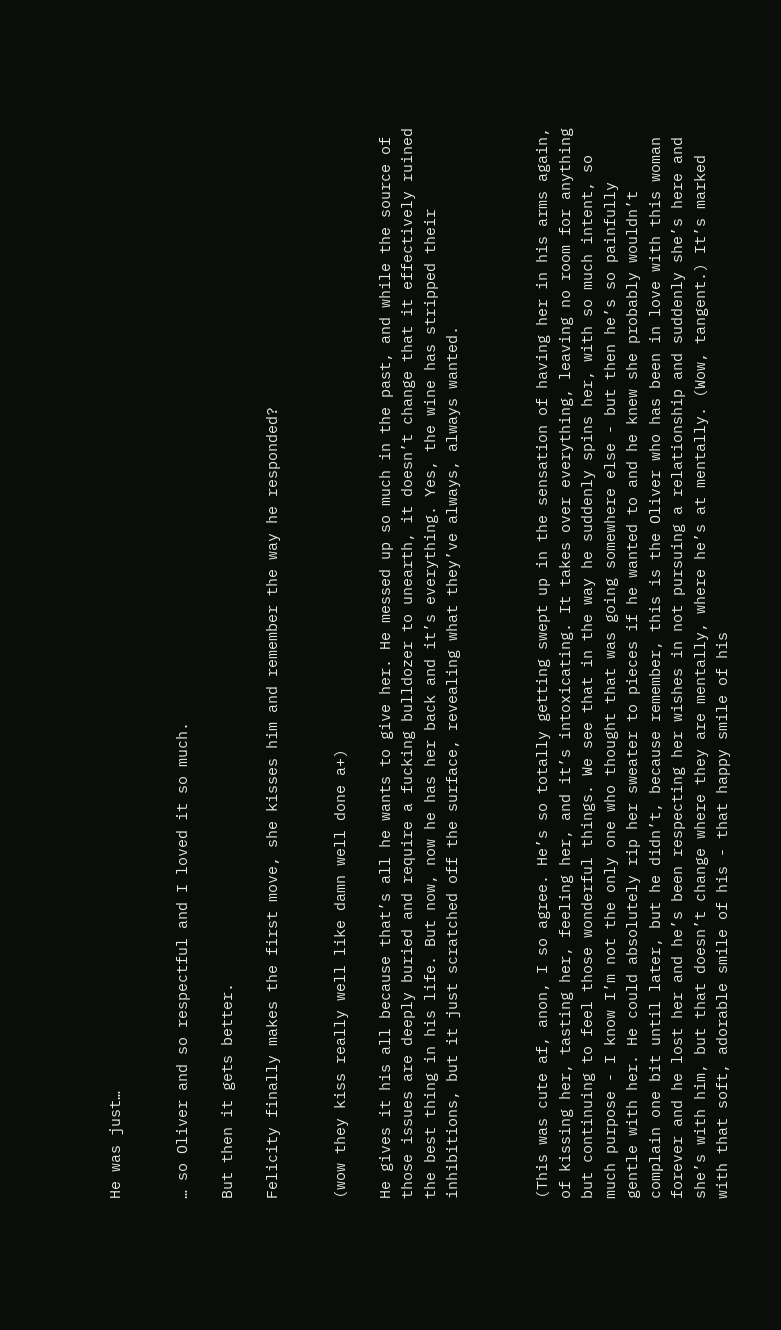He was just…


… so Oliver and so respectful and I loved it so much.

But then it gets better.

Felicity finally makes the first move, she kisses him and remember the way he responded?


(wow they kiss really well like damn well done a+)

He gives it his all because that’s all he wants to give her. He messed up so much in the past, and while the source of those issues are deeply buried and require a fucking bulldozer to unearth, it doesn’t change that it effectively ruined the best thing in his life. But now, now he has her back and it’s everything. Yes, the wine has stripped their inhibitions, but it just scratched off the surface, revealing what they’ve always, always wanted.



(This was cute af, anon, I so agree. He’s so totally getting swept up in the sensation of having her in his arms again, of kissing her, tasting her, feeling her, and it’s intoxicating. It takes over everything, leaving no room for anything but continuing to feel those wonderful things. We see that in the way he suddenly spins her, with so much intent, so much purpose - I know I’m not the only one who thought that was going somewhere else - but then he’s so painfully gentle with her. He could absolutely rip her sweater to pieces if he wanted to and he knew she probably wouldn’t complain one bit until later, but he didn’t, because remember, this is the Oliver who has been in love with this woman forever and he lost her and he’s been respecting her wishes in not pursuing a relationship and suddenly she’s here and she’s with him, but that doesn’t change where they are mentally, where he’s at mentally. (Wow, tangent.) It’s marked with that soft, adorable smile of his - that happy smile of his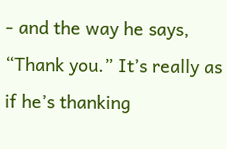- and the way he says, “Thank you.” It’s really as if he’s thanking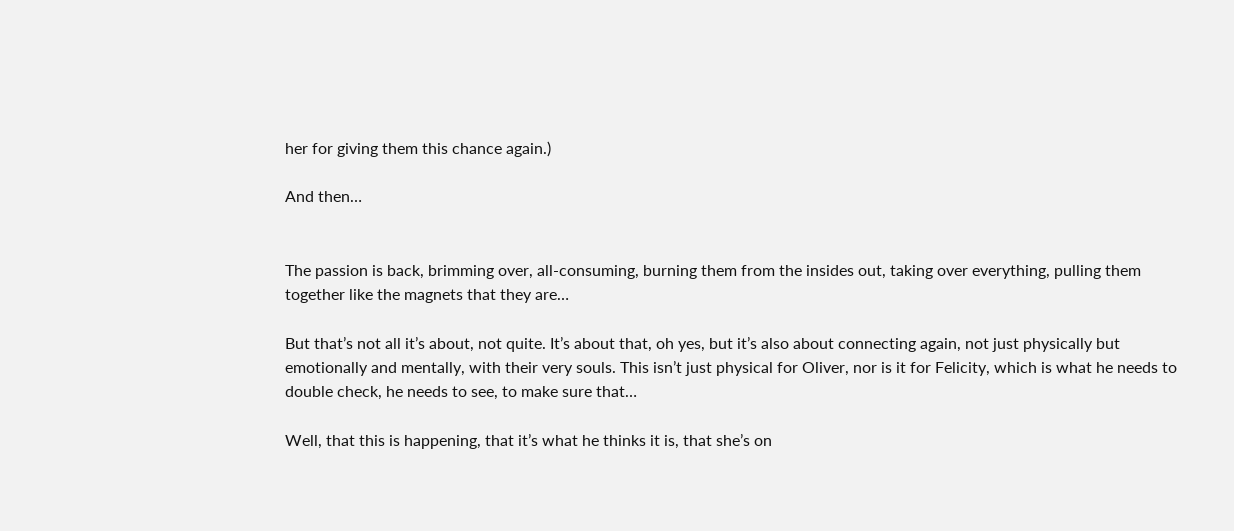her for giving them this chance again.)

And then…


The passion is back, brimming over, all-consuming, burning them from the insides out, taking over everything, pulling them together like the magnets that they are…

But that’s not all it’s about, not quite. It’s about that, oh yes, but it’s also about connecting again, not just physically but emotionally and mentally, with their very souls. This isn’t just physical for Oliver, nor is it for Felicity, which is what he needs to double check, he needs to see, to make sure that…

Well, that this is happening, that it’s what he thinks it is, that she’s on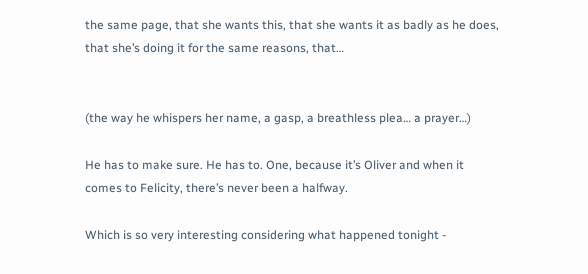the same page, that she wants this, that she wants it as badly as he does, that she’s doing it for the same reasons, that…


(the way he whispers her name, a gasp, a breathless plea… a prayer…)

He has to make sure. He has to. One, because it’s Oliver and when it comes to Felicity, there’s never been a halfway.

Which is so very interesting considering what happened tonight -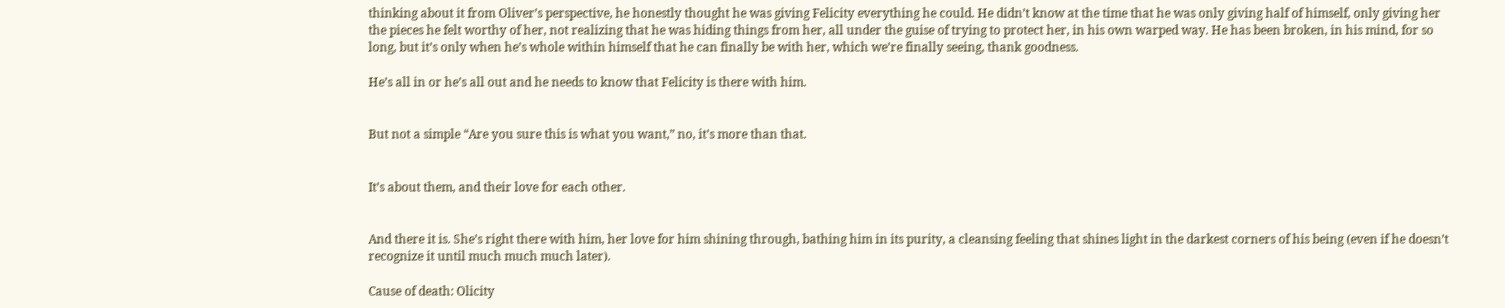thinking about it from Oliver’s perspective, he honestly thought he was giving Felicity everything he could. He didn’t know at the time that he was only giving half of himself, only giving her the pieces he felt worthy of her, not realizing that he was hiding things from her, all under the guise of trying to protect her, in his own warped way. He has been broken, in his mind, for so long, but it’s only when he’s whole within himself that he can finally be with her, which we’re finally seeing, thank goodness.

He’s all in or he’s all out and he needs to know that Felicity is there with him.


But not a simple “Are you sure this is what you want,” no, it’s more than that.


It’s about them, and their love for each other.


And there it is. She’s right there with him, her love for him shining through, bathing him in its purity, a cleansing feeling that shines light in the darkest corners of his being (even if he doesn’t recognize it until much much much later).

Cause of death: Olicity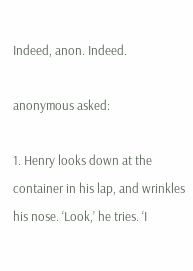Indeed, anon. Indeed.

anonymous asked:

1. Henry looks down at the container in his lap, and wrinkles his nose. ‘Look,’ he tries. ‘I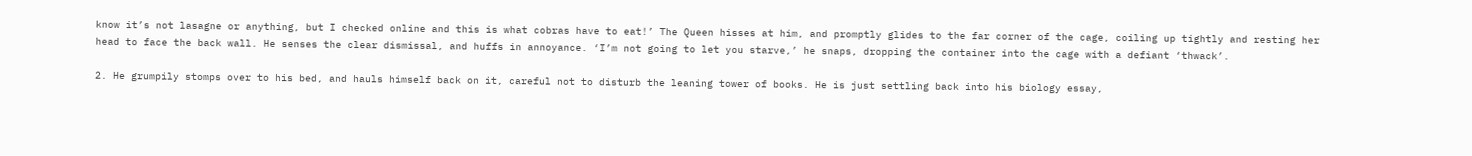know it’s not lasagne or anything, but I checked online and this is what cobras have to eat!’ The Queen hisses at him, and promptly glides to the far corner of the cage, coiling up tightly and resting her head to face the back wall. He senses the clear dismissal, and huffs in annoyance. ‘I’m not going to let you starve,’ he snaps, dropping the container into the cage with a defiant ‘thwack’.

2. He grumpily stomps over to his bed, and hauls himself back on it, careful not to disturb the leaning tower of books. He is just settling back into his biology essay,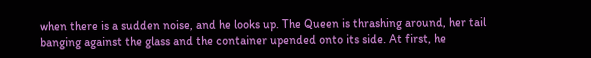when there is a sudden noise, and he looks up. The Queen is thrashing around, her tail banging against the glass and the container upended onto its side. At first, he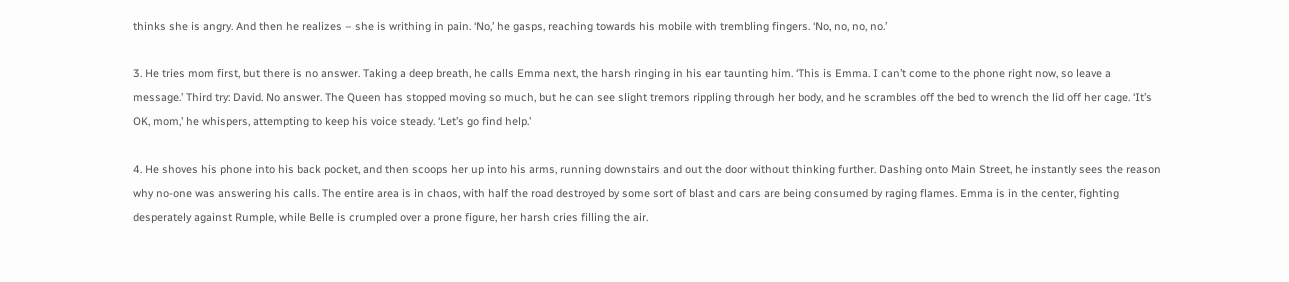thinks she is angry. And then he realizes – she is writhing in pain. ‘No,’ he gasps, reaching towards his mobile with trembling fingers. ‘No, no, no, no.’

3. He tries mom first, but there is no answer. Taking a deep breath, he calls Emma next, the harsh ringing in his ear taunting him. ‘This is Emma. I can’t come to the phone right now, so leave a message.’ Third try: David. No answer. The Queen has stopped moving so much, but he can see slight tremors rippling through her body, and he scrambles off the bed to wrench the lid off her cage. ‘It’s OK, mom,’ he whispers, attempting to keep his voice steady. ‘Let’s go find help.’

4. He shoves his phone into his back pocket, and then scoops her up into his arms, running downstairs and out the door without thinking further. Dashing onto Main Street, he instantly sees the reason why no-one was answering his calls. The entire area is in chaos, with half the road destroyed by some sort of blast and cars are being consumed by raging flames. Emma is in the center, fighting desperately against Rumple, while Belle is crumpled over a prone figure, her harsh cries filling the air.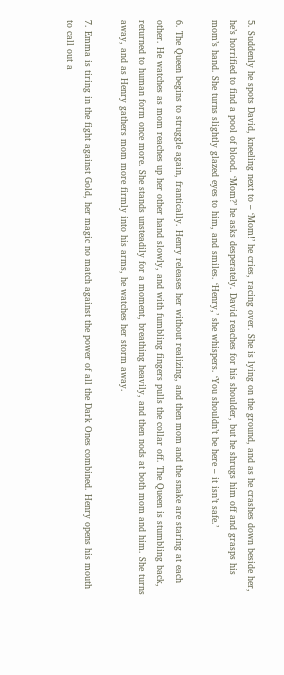5. Suddenly he spots David, kneeling next to – ‘Mom!’ he cries, racing over. She is lying on the ground, and as he crashes down beside her, he’s horrified to find a pool of blood. ‘Mom?’ he asks desperately. David reaches for his shoulder, but he shrugs him off and grasps his mom’s hand. She turns slightly glazed eyes to him, and smiles. ‘Henry,’ she whispers. ‘You shouldn’t be here – it isn’t safe.’

6. The Queen begins to struggle again, frantically. Henry releases her without realizing, and then mom and the snake are staring at each other. He watches as mom reaches up her other hand slowly, and with fumbling fingers pulls the collar off. The Queen is stumbling back, returned to human form once more. She stands unsteadily for a moment, breathing heavily, and then nods at both mom and him. She turns away, and as Henry gathers mom more firmly into his arms, he watches her storm away.

7. Emma is tiring in the fight against Gold, her magic no match against the power of all the Dark Ones combined. Henry opens his mouth to call out a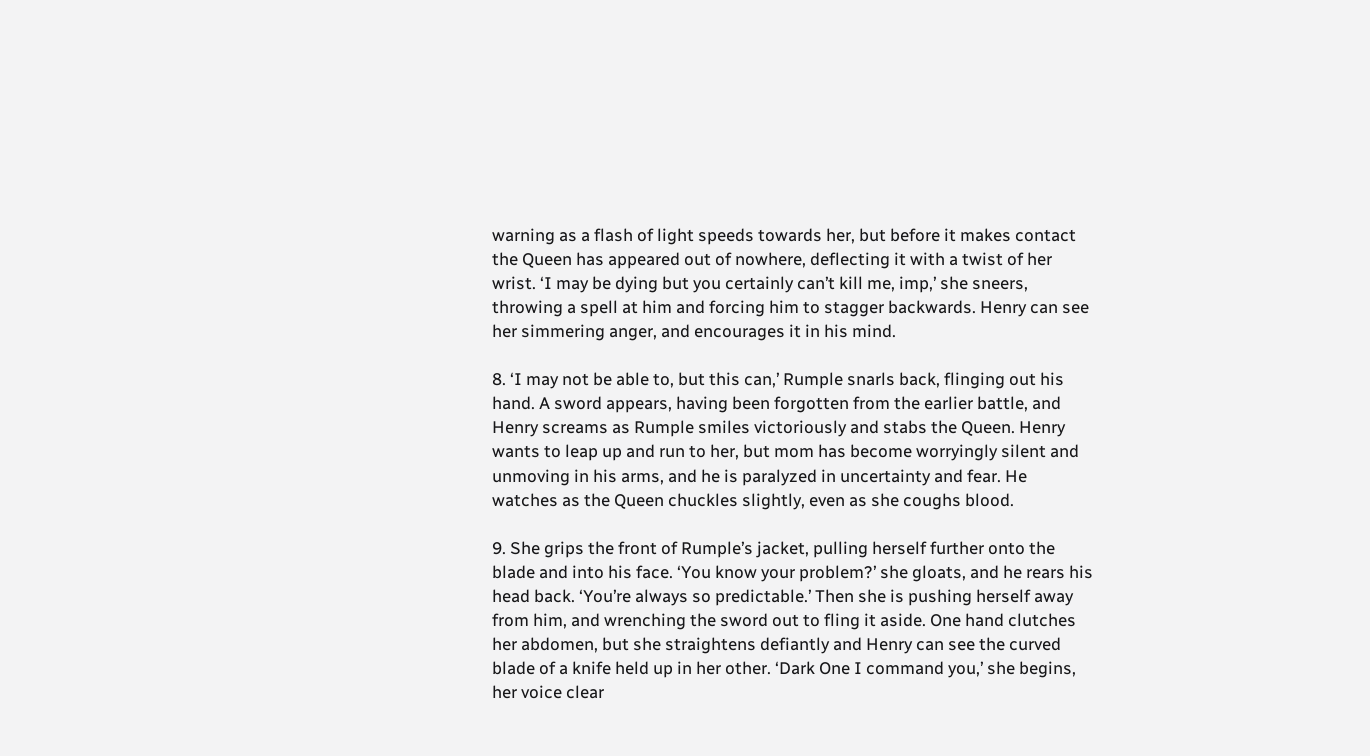warning as a flash of light speeds towards her, but before it makes contact the Queen has appeared out of nowhere, deflecting it with a twist of her wrist. ‘I may be dying but you certainly can’t kill me, imp,’ she sneers, throwing a spell at him and forcing him to stagger backwards. Henry can see her simmering anger, and encourages it in his mind.

8. ‘I may not be able to, but this can,’ Rumple snarls back, flinging out his hand. A sword appears, having been forgotten from the earlier battle, and Henry screams as Rumple smiles victoriously and stabs the Queen. Henry wants to leap up and run to her, but mom has become worryingly silent and unmoving in his arms, and he is paralyzed in uncertainty and fear. He watches as the Queen chuckles slightly, even as she coughs blood.

9. She grips the front of Rumple’s jacket, pulling herself further onto the blade and into his face. ‘You know your problem?’ she gloats, and he rears his head back. ‘You’re always so predictable.’ Then she is pushing herself away from him, and wrenching the sword out to fling it aside. One hand clutches her abdomen, but she straightens defiantly and Henry can see the curved blade of a knife held up in her other. ‘Dark One I command you,’ she begins, her voice clear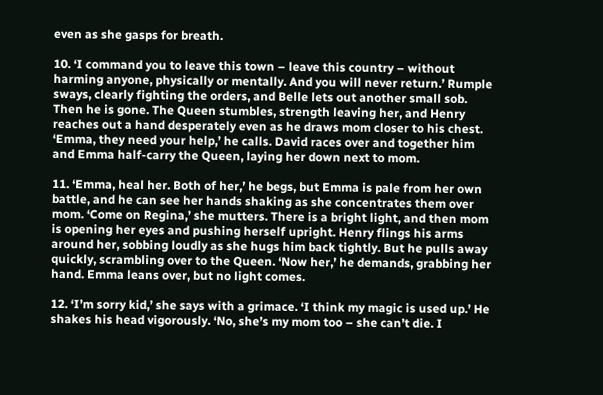even as she gasps for breath.

10. ‘I command you to leave this town – leave this country – without harming anyone, physically or mentally. And you will never return.’ Rumple sways, clearly fighting the orders, and Belle lets out another small sob. Then he is gone. The Queen stumbles, strength leaving her, and Henry reaches out a hand desperately even as he draws mom closer to his chest. ‘Emma, they need your help,’ he calls. David races over and together him and Emma half-carry the Queen, laying her down next to mom.

11. ‘Emma, heal her. Both of her,’ he begs, but Emma is pale from her own battle, and he can see her hands shaking as she concentrates them over mom. ‘Come on Regina,’ she mutters. There is a bright light, and then mom is opening her eyes and pushing herself upright. Henry flings his arms around her, sobbing loudly as she hugs him back tightly. But he pulls away quickly, scrambling over to the Queen. ‘Now her,’ he demands, grabbing her hand. Emma leans over, but no light comes.

12. ‘I’m sorry kid,’ she says with a grimace. ‘I think my magic is used up.’ He shakes his head vigorously. ‘No, she’s my mom too – she can’t die. I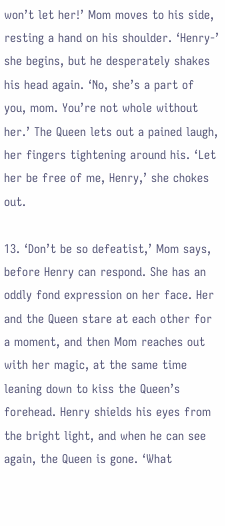won’t let her!’ Mom moves to his side, resting a hand on his shoulder. ‘Henry-’ she begins, but he desperately shakes his head again. ‘No, she’s a part of you, mom. You’re not whole without her.’ The Queen lets out a pained laugh, her fingers tightening around his. ‘Let her be free of me, Henry,’ she chokes out.

13. ‘Don’t be so defeatist,’ Mom says, before Henry can respond. She has an oddly fond expression on her face. Her and the Queen stare at each other for a moment, and then Mom reaches out with her magic, at the same time leaning down to kiss the Queen’s forehead. Henry shields his eyes from the bright light, and when he can see again, the Queen is gone. ‘What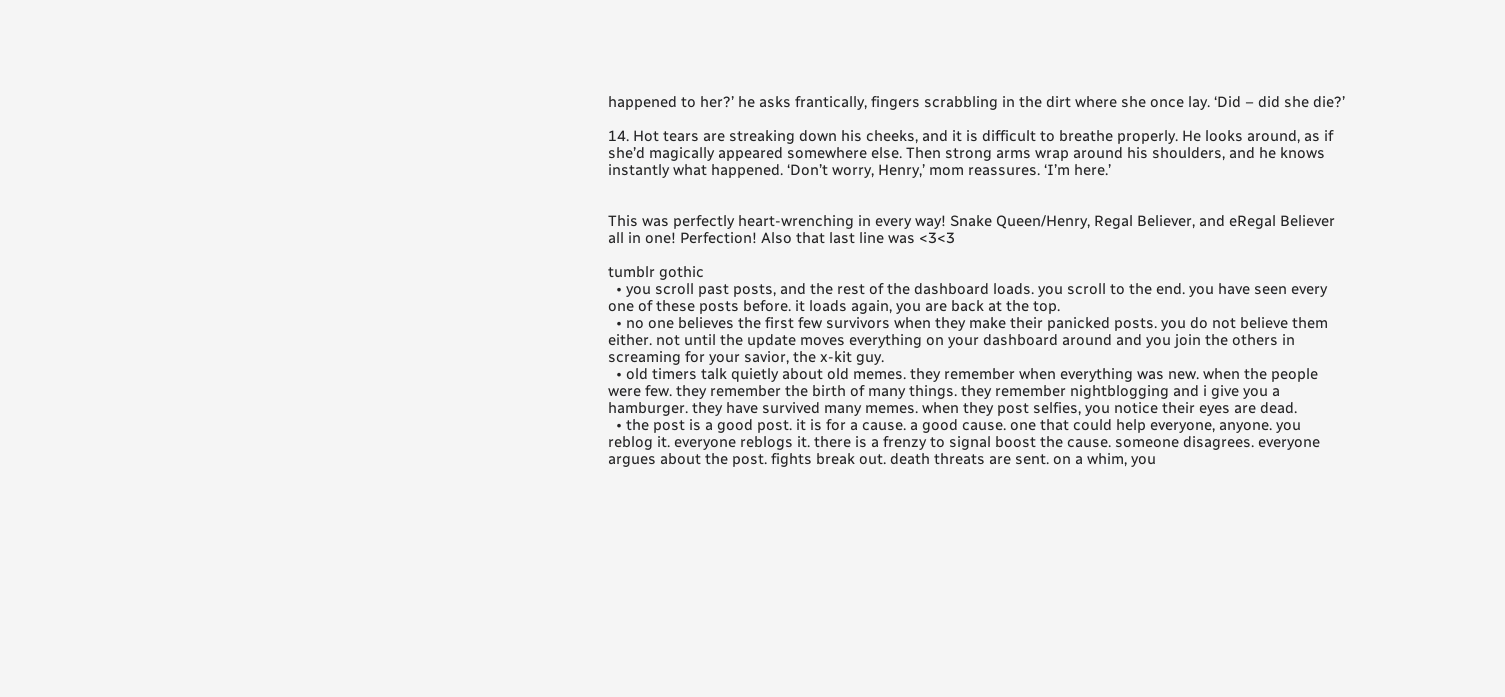happened to her?’ he asks frantically, fingers scrabbling in the dirt where she once lay. ‘Did – did she die?’

14. Hot tears are streaking down his cheeks, and it is difficult to breathe properly. He looks around, as if she’d magically appeared somewhere else. Then strong arms wrap around his shoulders, and he knows instantly what happened. ‘Don’t worry, Henry,’ mom reassures. ‘I’m here.’


This was perfectly heart-wrenching in every way! Snake Queen/Henry, Regal Believer, and eRegal Believer all in one! Perfection! Also that last line was <3<3

tumblr gothic
  • you scroll past posts, and the rest of the dashboard loads. you scroll to the end. you have seen every one of these posts before. it loads again, you are back at the top.
  • no one believes the first few survivors when they make their panicked posts. you do not believe them either. not until the update moves everything on your dashboard around and you join the others in screaming for your savior, the x-kit guy.
  • old timers talk quietly about old memes. they remember when everything was new. when the people were few. they remember the birth of many things. they remember nightblogging and i give you a hamburger. they have survived many memes. when they post selfies, you notice their eyes are dead.
  • the post is a good post. it is for a cause. a good cause. one that could help everyone, anyone. you reblog it. everyone reblogs it. there is a frenzy to signal boost the cause. someone disagrees. everyone argues about the post. fights break out. death threats are sent. on a whim, you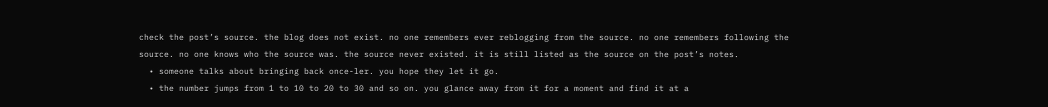check the post’s source. the blog does not exist. no one remembers ever reblogging from the source. no one remembers following the source. no one knows who the source was. the source never existed. it is still listed as the source on the post’s notes.
  • someone talks about bringing back once-ler. you hope they let it go.
  • the number jumps from 1 to 10 to 20 to 30 and so on. you glance away from it for a moment and find it at a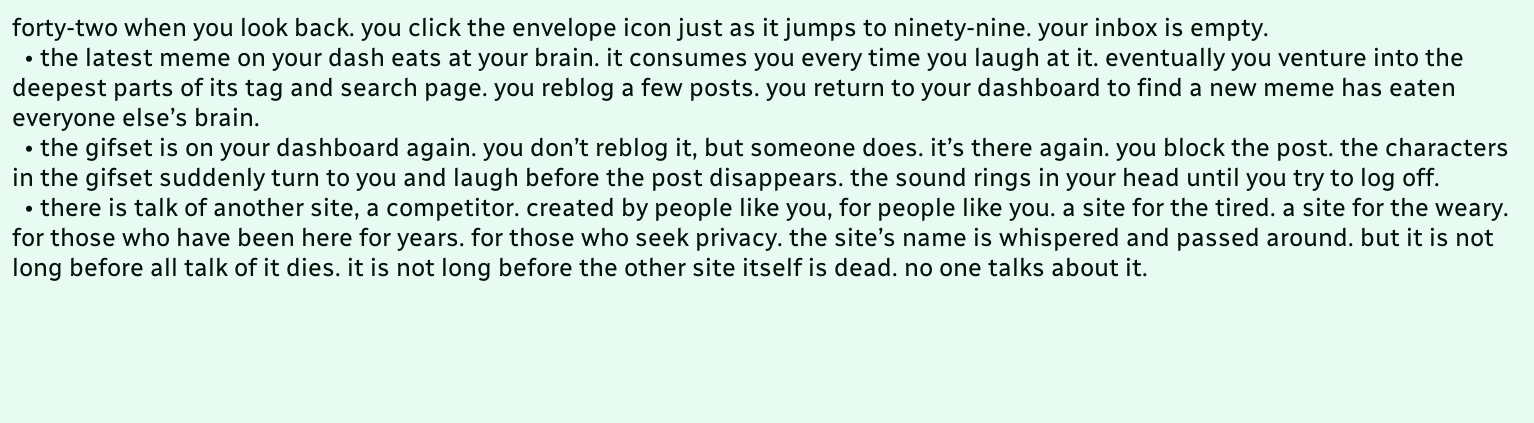forty-two when you look back. you click the envelope icon just as it jumps to ninety-nine. your inbox is empty.
  • the latest meme on your dash eats at your brain. it consumes you every time you laugh at it. eventually you venture into the deepest parts of its tag and search page. you reblog a few posts. you return to your dashboard to find a new meme has eaten everyone else’s brain.
  • the gifset is on your dashboard again. you don’t reblog it, but someone does. it’s there again. you block the post. the characters in the gifset suddenly turn to you and laugh before the post disappears. the sound rings in your head until you try to log off.
  • there is talk of another site, a competitor. created by people like you, for people like you. a site for the tired. a site for the weary. for those who have been here for years. for those who seek privacy. the site’s name is whispered and passed around. but it is not long before all talk of it dies. it is not long before the other site itself is dead. no one talks about it.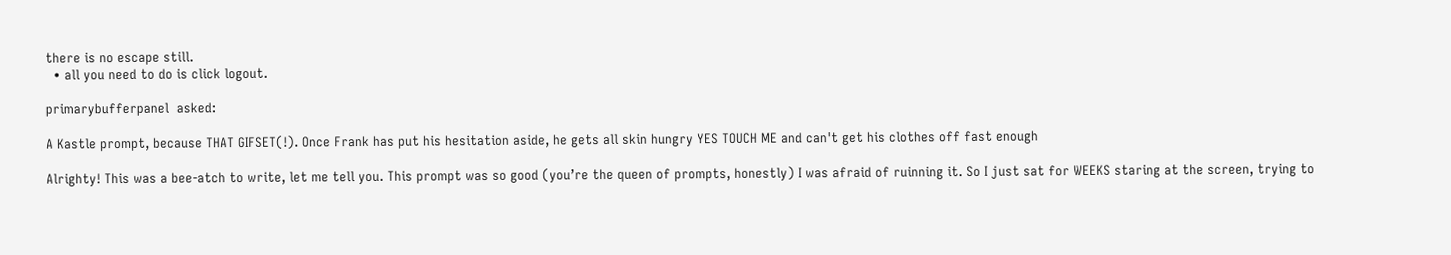there is no escape still.
  • all you need to do is click logout.

primarybufferpanel  asked:

A Kastle prompt, because THAT GIFSET(!). Once Frank has put his hesitation aside, he gets all skin hungry YES TOUCH ME and can't get his clothes off fast enough

Alrighty! This was a bee-atch to write, let me tell you. This prompt was so good (you’re the queen of prompts, honestly) I was afraid of ruinning it. So I just sat for WEEKS staring at the screen, trying to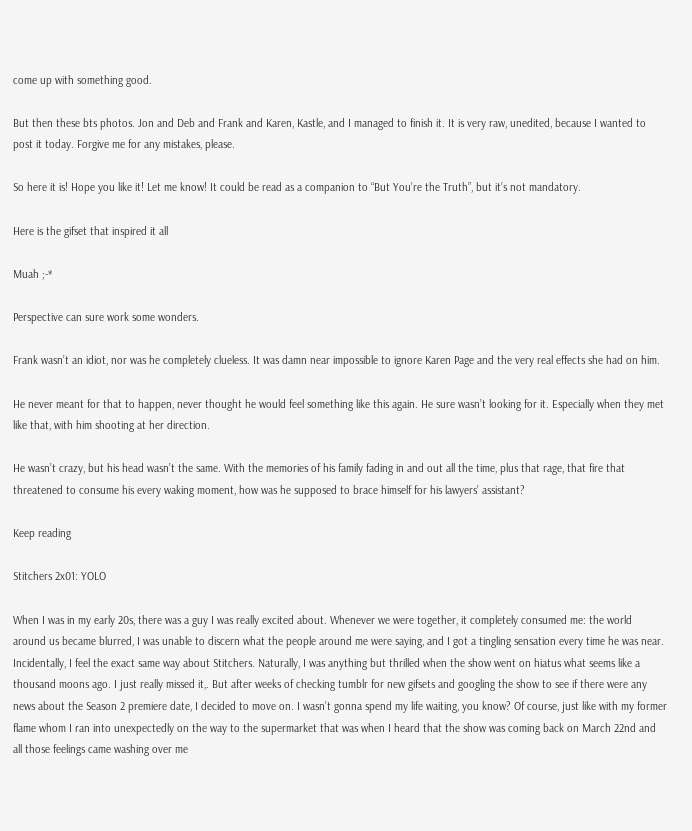come up with something good.

But then these bts photos. Jon and Deb and Frank and Karen, Kastle, and I managed to finish it. It is very raw, unedited, because I wanted to post it today. Forgive me for any mistakes, please.

So here it is! Hope you like it! Let me know! It could be read as a companion to “But You’re the Truth”, but it’s not mandatory.

Here is the gifset that inspired it all

Muah ;-*

Perspective can sure work some wonders.

Frank wasn’t an idiot, nor was he completely clueless. It was damn near impossible to ignore Karen Page and the very real effects she had on him.

He never meant for that to happen, never thought he would feel something like this again. He sure wasn’t looking for it. Especially when they met like that, with him shooting at her direction.

He wasn’t crazy, but his head wasn’t the same. With the memories of his family fading in and out all the time, plus that rage, that fire that threatened to consume his every waking moment, how was he supposed to brace himself for his lawyers’ assistant?

Keep reading

Stitchers 2x01: YOLO

When I was in my early 20s, there was a guy I was really excited about. Whenever we were together, it completely consumed me: the world around us became blurred, I was unable to discern what the people around me were saying, and I got a tingling sensation every time he was near. Incidentally, I feel the exact same way about Stitchers. Naturally, I was anything but thrilled when the show went on hiatus what seems like a thousand moons ago. I just really missed it,. But after weeks of checking tumblr for new gifsets and googling the show to see if there were any news about the Season 2 premiere date, I decided to move on. I wasn’t gonna spend my life waiting, you know? Of course, just like with my former flame whom I ran into unexpectedly on the way to the supermarket that was when I heard that the show was coming back on March 22nd and all those feelings came washing over me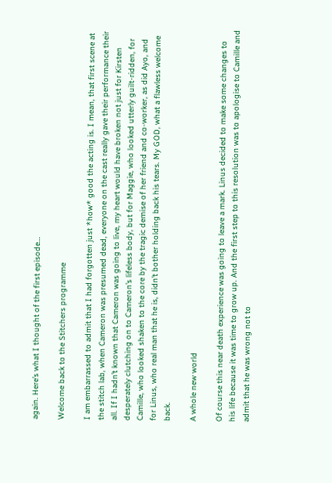again. Here’s what I thought of the first episode…

Welcome back to the Stitchers programme

I am embarrassed to admit that I had forgotten just *how* good the acting is. I mean, that first scene at the stitch lab, when Cameron was presumed dead, everyone on the cast really gave their performance their all. If I hadn’t known that Cameron was going to live, my heart would have broken not just for Kirsten desperately clutching on to Cameron’s lifeless body, but for Maggie, who looked utterly guilt-ridden, for Camille, who looked shaken to the core by the tragic demise of her friend and co-worker, as did Ayo, and for Linus, who real man that he is, didn’t bother holding back his tears. My GOD, what a flawless welcome back.

A whole new world

Of course this near death experience was going to leave a mark. Linus decided to make some changes to his life because it was time to grow up. And the first step to this resolution was to apologise to Camille and admit that he was wrong not to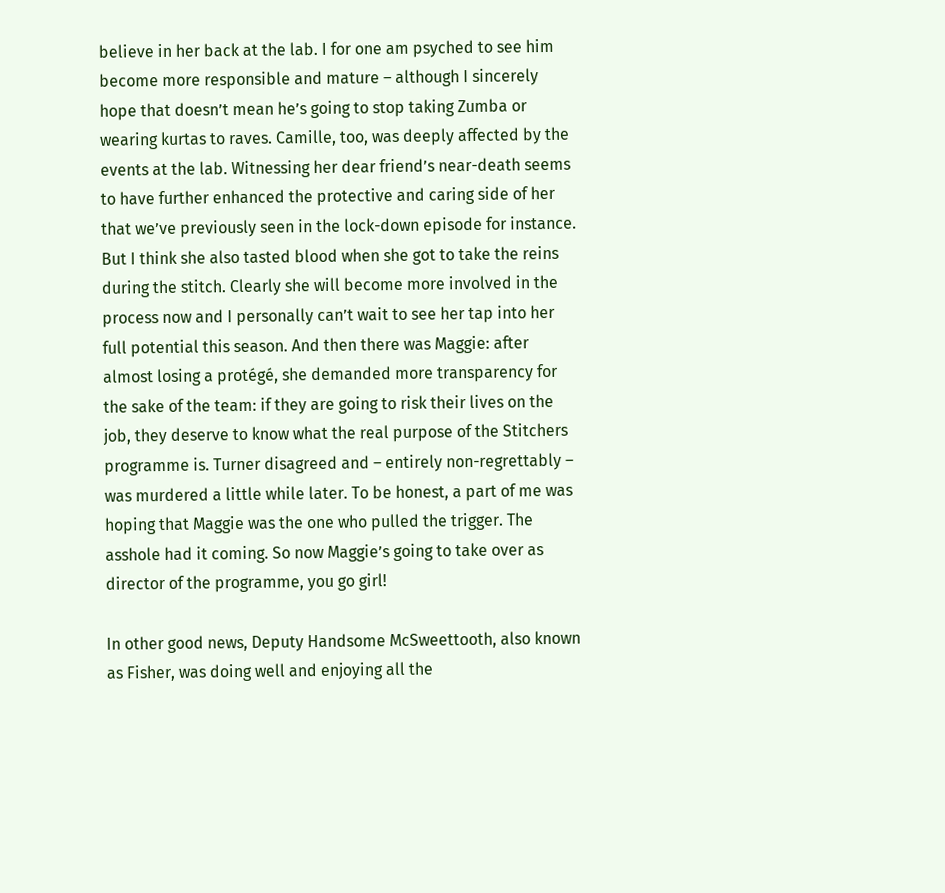believe in her back at the lab. I for one am psyched to see him become more responsible and mature – although I sincerely hope that doesn’t mean he’s going to stop taking Zumba or wearing kurtas to raves. Camille, too, was deeply affected by the events at the lab. Witnessing her dear friend’s near-death seems to have further enhanced the protective and caring side of her that we’ve previously seen in the lock-down episode for instance. But I think she also tasted blood when she got to take the reins during the stitch. Clearly she will become more involved in the process now and I personally can’t wait to see her tap into her full potential this season. And then there was Maggie: after almost losing a protégé, she demanded more transparency for the sake of the team: if they are going to risk their lives on the job, they deserve to know what the real purpose of the Stitchers programme is. Turner disagreed and – entirely non-regrettably – was murdered a little while later. To be honest, a part of me was hoping that Maggie was the one who pulled the trigger. The asshole had it coming. So now Maggie’s going to take over as director of the programme, you go girl!

In other good news, Deputy Handsome McSweettooth, also known as Fisher, was doing well and enjoying all the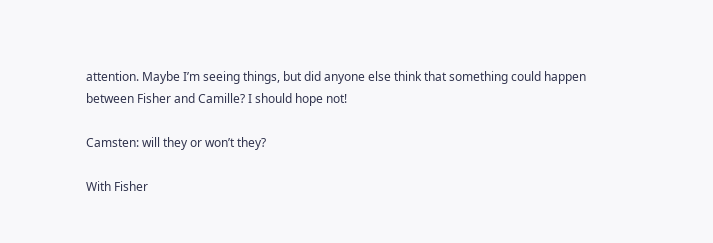attention. Maybe I’m seeing things, but did anyone else think that something could happen between Fisher and Camille? I should hope not!

Camsten: will they or won’t they?

With Fisher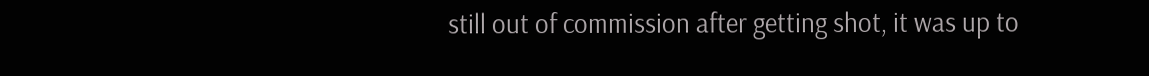still out of commission after getting shot, it was up to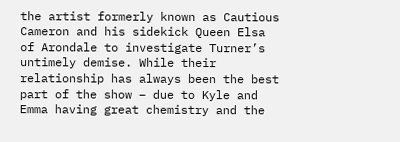the artist formerly known as Cautious Cameron and his sidekick Queen Elsa of Arondale to investigate Turner’s untimely demise. While their relationship has always been the best part of the show – due to Kyle and Emma having great chemistry and the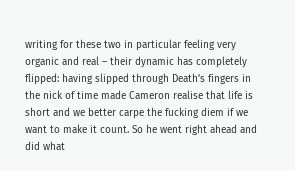writing for these two in particular feeling very organic and real – their dynamic has completely flipped: having slipped through Death’s fingers in the nick of time made Cameron realise that life is short and we better carpe the fucking diem if we want to make it count. So he went right ahead and did what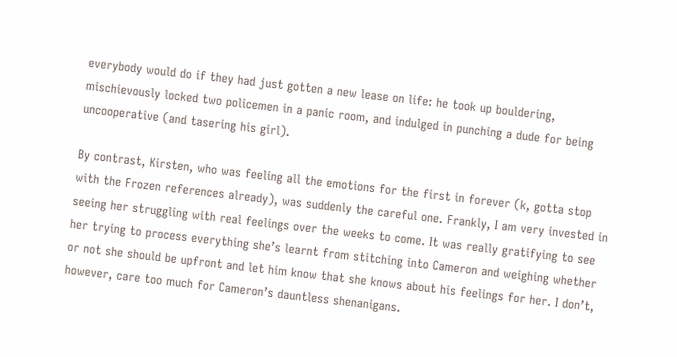everybody would do if they had just gotten a new lease on life: he took up bouldering, mischievously locked two policemen in a panic room, and indulged in punching a dude for being uncooperative (and tasering his girl).

By contrast, Kirsten, who was feeling all the emotions for the first in forever (k, gotta stop with the Frozen references already), was suddenly the careful one. Frankly, I am very invested in seeing her struggling with real feelings over the weeks to come. It was really gratifying to see her trying to process everything she’s learnt from stitching into Cameron and weighing whether or not she should be upfront and let him know that she knows about his feelings for her. I don’t, however, care too much for Cameron’s dauntless shenanigans.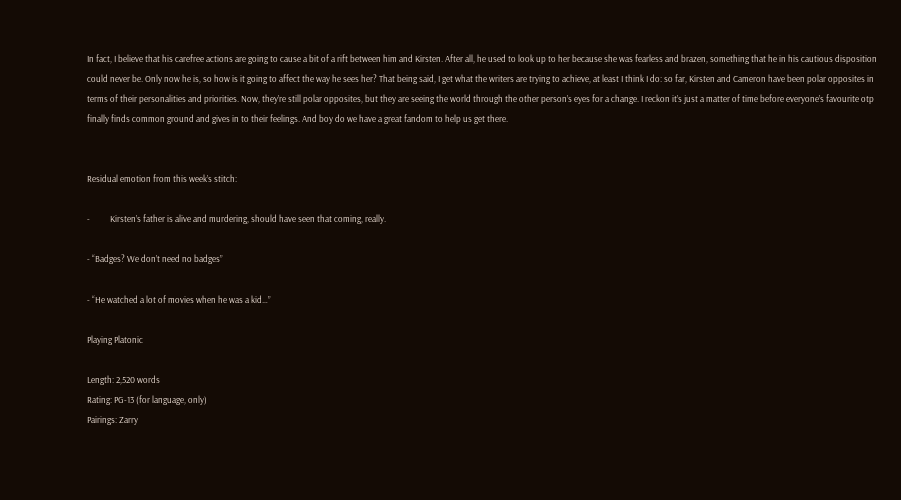In fact, I believe that his carefree actions are going to cause a bit of a rift between him and Kirsten. After all, he used to look up to her because she was fearless and brazen, something that he in his cautious disposition could never be. Only now he is, so how is it going to affect the way he sees her? That being said, I get what the writers are trying to achieve, at least I think I do: so far, Kirsten and Cameron have been polar opposites in terms of their personalities and priorities. Now, they’re still polar opposites, but they are seeing the world through the other person’s eyes for a change. I reckon it’s just a matter of time before everyone’s favourite otp finally finds common ground and gives in to their feelings. And boy do we have a great fandom to help us get there.


Residual emotion from this week’s stitch:

-          Kirsten’s father is alive and murdering, should have seen that coming, really.

- “Badges? We don’t need no badges”

- “He watched a lot of movies when he was a kid…”

Playing Platonic

Length: 2,520 words
Rating: PG-13 (for language, only)
Pairings: Zarry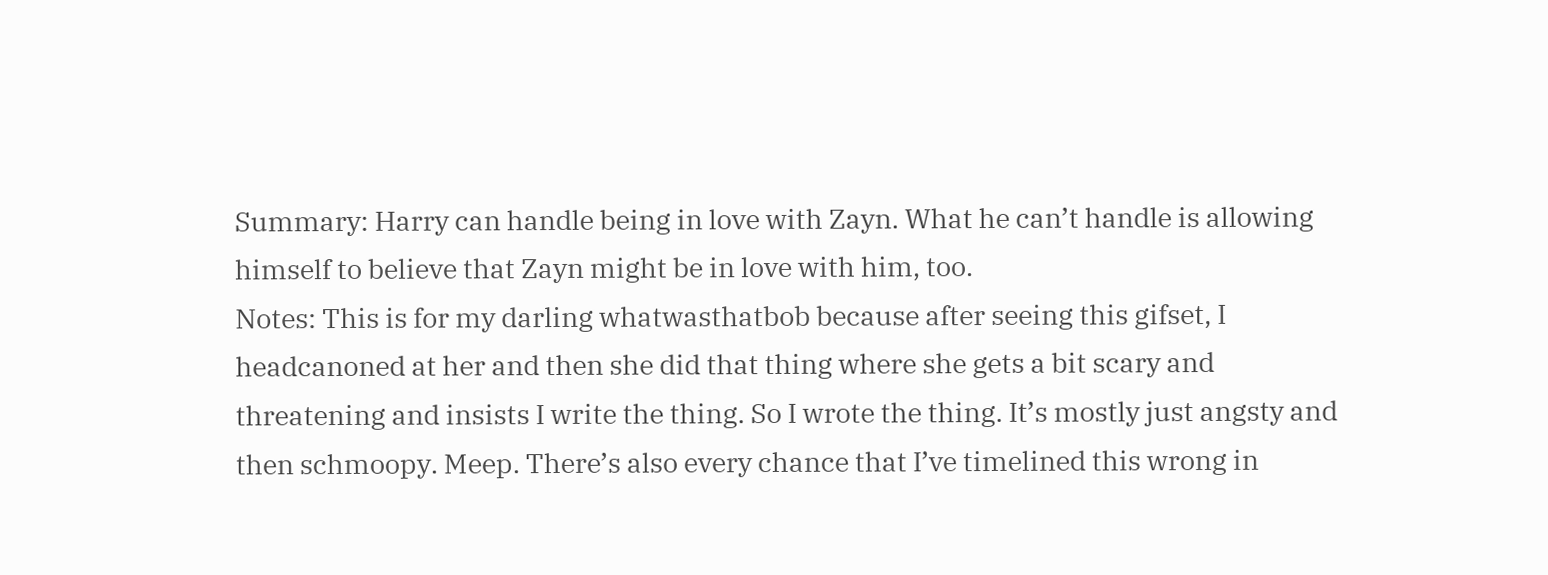Summary: Harry can handle being in love with Zayn. What he can’t handle is allowing himself to believe that Zayn might be in love with him, too.
Notes: This is for my darling whatwasthatbob because after seeing this gifset, I headcanoned at her and then she did that thing where she gets a bit scary and threatening and insists I write the thing. So I wrote the thing. It’s mostly just angsty and then schmoopy. Meep. There’s also every chance that I’ve timelined this wrong in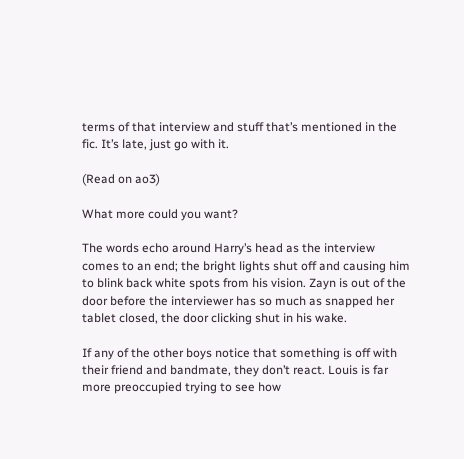terms of that interview and stuff that’s mentioned in the fic. It’s late, just go with it.

(Read on ao3)

What more could you want?

The words echo around Harry’s head as the interview comes to an end; the bright lights shut off and causing him to blink back white spots from his vision. Zayn is out of the door before the interviewer has so much as snapped her tablet closed, the door clicking shut in his wake.

If any of the other boys notice that something is off with their friend and bandmate, they don’t react. Louis is far more preoccupied trying to see how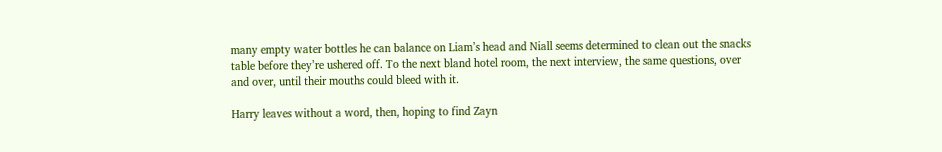many empty water bottles he can balance on Liam’s head and Niall seems determined to clean out the snacks table before they’re ushered off. To the next bland hotel room, the next interview, the same questions, over and over, until their mouths could bleed with it.

Harry leaves without a word, then, hoping to find Zayn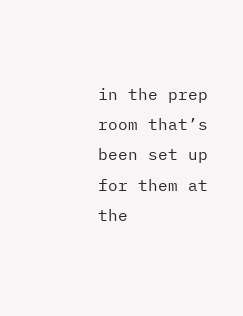in the prep room that’s been set up for them at the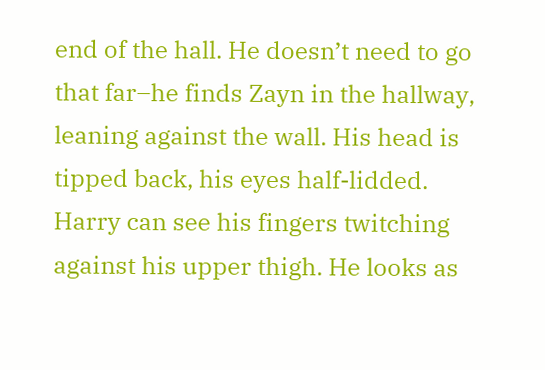end of the hall. He doesn’t need to go that far–he finds Zayn in the hallway, leaning against the wall. His head is tipped back, his eyes half-lidded. Harry can see his fingers twitching against his upper thigh. He looks as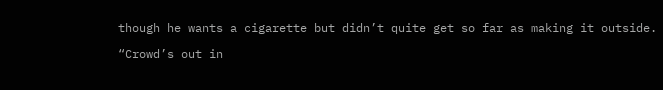though he wants a cigarette but didn’t quite get so far as making it outside.

“Crowd’s out in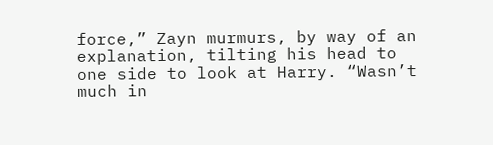force,” Zayn murmurs, by way of an explanation, tilting his head to one side to look at Harry. “Wasn’t much in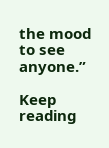the mood to see anyone.”

Keep reading